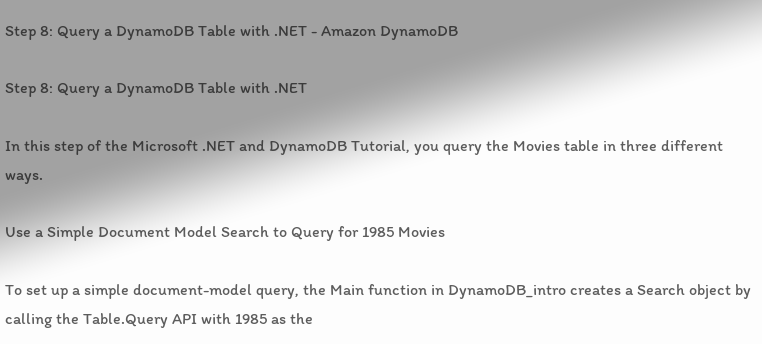Step 8: Query a DynamoDB Table with .NET - Amazon DynamoDB

Step 8: Query a DynamoDB Table with .NET

In this step of the Microsoft .NET and DynamoDB Tutorial, you query the Movies table in three different ways.

Use a Simple Document Model Search to Query for 1985 Movies

To set up a simple document-model query, the Main function in DynamoDB_intro creates a Search object by calling the Table.Query API with 1985 as the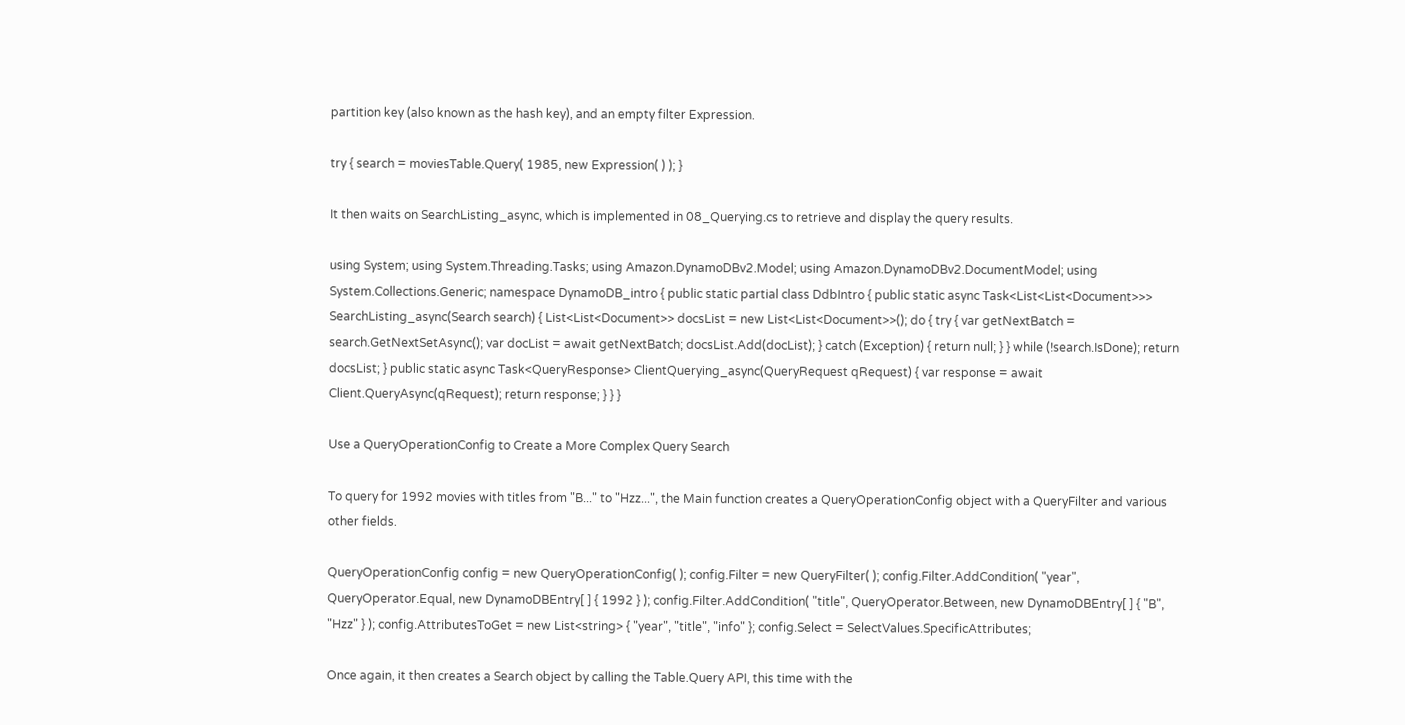partition key (also known as the hash key), and an empty filter Expression.

try { search = moviesTable.Query( 1985, new Expression( ) ); }

It then waits on SearchListing_async, which is implemented in 08_Querying.cs to retrieve and display the query results.

using System; using System.Threading.Tasks; using Amazon.DynamoDBv2.Model; using Amazon.DynamoDBv2.DocumentModel; using System.Collections.Generic; namespace DynamoDB_intro { public static partial class DdbIntro { public static async Task<List<List<Document>>> SearchListing_async(Search search) { List<List<Document>> docsList = new List<List<Document>>(); do { try { var getNextBatch = search.GetNextSetAsync(); var docList = await getNextBatch; docsList.Add(docList); } catch (Exception) { return null; } } while (!search.IsDone); return docsList; } public static async Task<QueryResponse> ClientQuerying_async(QueryRequest qRequest) { var response = await Client.QueryAsync(qRequest); return response; } } }

Use a QueryOperationConfig to Create a More Complex Query Search

To query for 1992 movies with titles from "B..." to "Hzz...", the Main function creates a QueryOperationConfig object with a QueryFilter and various other fields.

QueryOperationConfig config = new QueryOperationConfig( ); config.Filter = new QueryFilter( ); config.Filter.AddCondition( "year", QueryOperator.Equal, new DynamoDBEntry[ ] { 1992 } ); config.Filter.AddCondition( "title", QueryOperator.Between, new DynamoDBEntry[ ] { "B", "Hzz" } ); config.AttributesToGet = new List<string> { "year", "title", "info" }; config.Select = SelectValues.SpecificAttributes;

Once again, it then creates a Search object by calling the Table.Query API, this time with the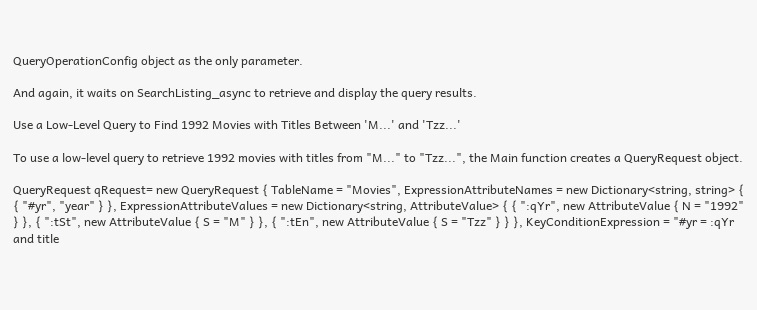QueryOperationConfig object as the only parameter.

And again, it waits on SearchListing_async to retrieve and display the query results.

Use a Low-Level Query to Find 1992 Movies with Titles Between 'M...' and 'Tzz...'

To use a low-level query to retrieve 1992 movies with titles from "M..." to "Tzz...", the Main function creates a QueryRequest object.

QueryRequest qRequest= new QueryRequest { TableName = "Movies", ExpressionAttributeNames = new Dictionary<string, string> { { "#yr", "year" } }, ExpressionAttributeValues = new Dictionary<string, AttributeValue> { { ":qYr", new AttributeValue { N = "1992" } }, { ":tSt", new AttributeValue { S = "M" } }, { ":tEn", new AttributeValue { S = "Tzz" } } }, KeyConditionExpression = "#yr = :qYr and title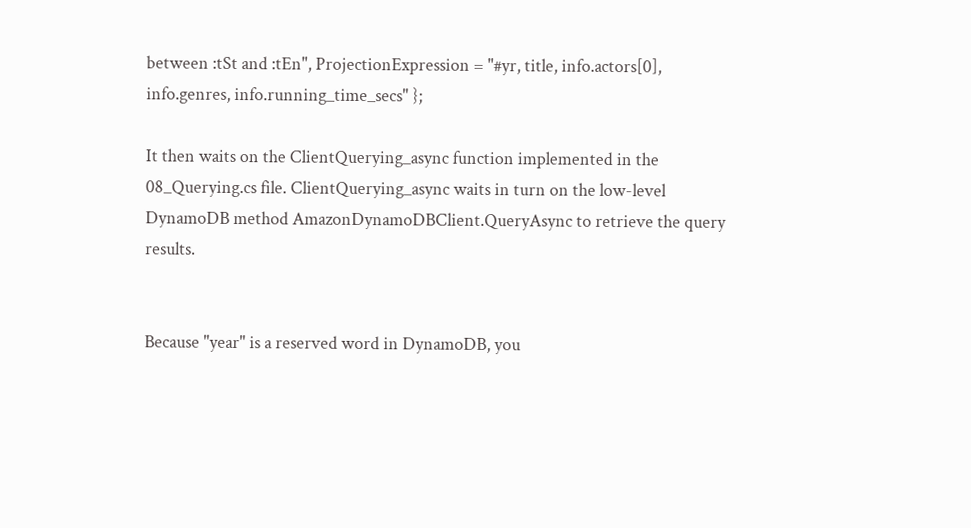between :tSt and :tEn", ProjectionExpression = "#yr, title, info.actors[0], info.genres, info.running_time_secs" };

It then waits on the ClientQuerying_async function implemented in the 08_Querying.cs file. ClientQuerying_async waits in turn on the low-level DynamoDB method AmazonDynamoDBClient.QueryAsync to retrieve the query results.


Because "year" is a reserved word in DynamoDB, you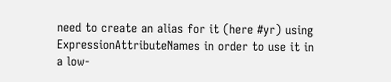need to create an alias for it (here #yr) using ExpressionAttributeNames in order to use it in a low-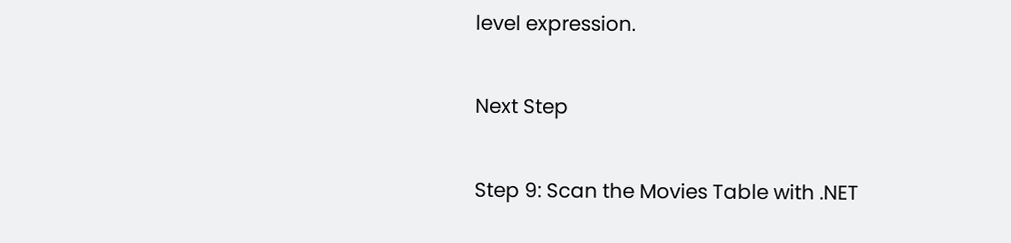level expression.

Next Step

Step 9: Scan the Movies Table with .NET